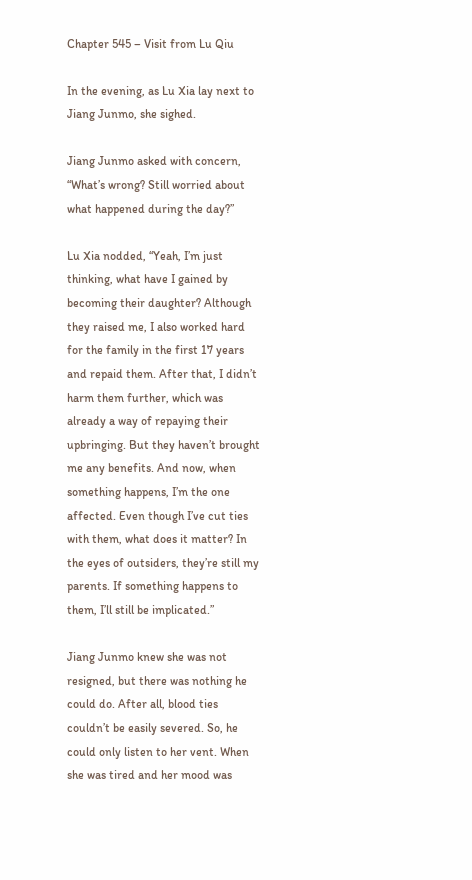Chapter 545 – Visit from Lu Qiu

In the evening, as Lu Xia lay next to Jiang Junmo, she sighed.

Jiang Junmo asked with concern, “What’s wrong? Still worried about what happened during the day?”

Lu Xia nodded, “Yeah, I’m just thinking, what have I gained by becoming their daughter? Although they raised me, I also worked hard for the family in the first 17 years and repaid them. After that, I didn’t harm them further, which was already a way of repaying their upbringing. But they haven’t brought me any benefits. And now, when something happens, I’m the one affected. Even though I’ve cut ties with them, what does it matter? In the eyes of outsiders, they’re still my parents. If something happens to them, I’ll still be implicated.”

Jiang Junmo knew she was not resigned, but there was nothing he could do. After all, blood ties couldn’t be easily severed. So, he could only listen to her vent. When she was tired and her mood was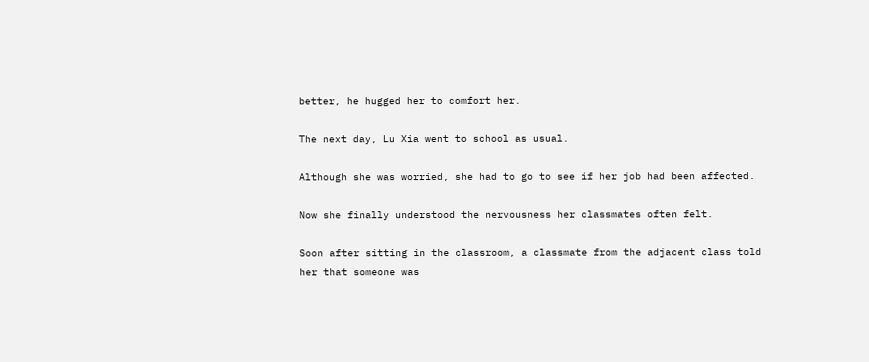better, he hugged her to comfort her.

The next day, Lu Xia went to school as usual.

Although she was worried, she had to go to see if her job had been affected.

Now she finally understood the nervousness her classmates often felt.

Soon after sitting in the classroom, a classmate from the adjacent class told her that someone was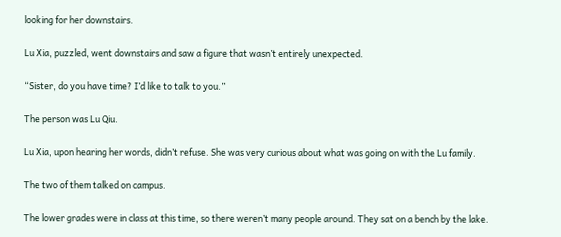looking for her downstairs.

Lu Xia, puzzled, went downstairs and saw a figure that wasn’t entirely unexpected.

“Sister, do you have time? I’d like to talk to you.”

The person was Lu Qiu.

Lu Xia, upon hearing her words, didn’t refuse. She was very curious about what was going on with the Lu family.

The two of them talked on campus.

The lower grades were in class at this time, so there weren’t many people around. They sat on a bench by the lake.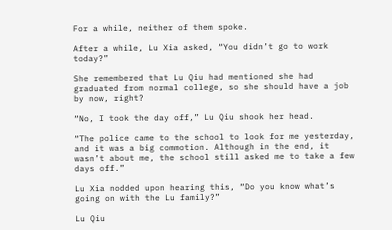For a while, neither of them spoke.

After a while, Lu Xia asked, “You didn’t go to work today?”

She remembered that Lu Qiu had mentioned she had graduated from normal college, so she should have a job by now, right?

“No, I took the day off,” Lu Qiu shook her head.

“The police came to the school to look for me yesterday, and it was a big commotion. Although in the end, it wasn’t about me, the school still asked me to take a few days off.”

Lu Xia nodded upon hearing this, “Do you know what’s going on with the Lu family?”

Lu Qiu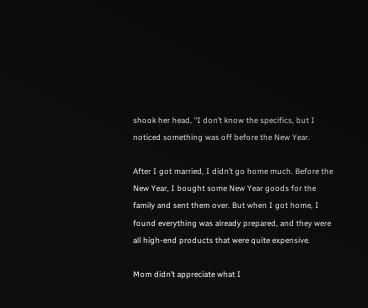shook her head, “I don’t know the specifics, but I noticed something was off before the New Year.

After I got married, I didn’t go home much. Before the New Year, I bought some New Year goods for the family and sent them over. But when I got home, I found everything was already prepared, and they were all high-end products that were quite expensive.

Mom didn’t appreciate what I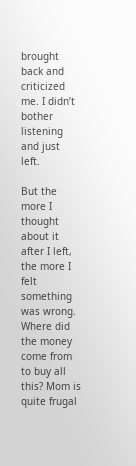brought back and criticized me. I didn’t bother listening and just left.

But the more I thought about it after I left, the more I felt something was wrong. Where did the money come from to buy all this? Mom is quite frugal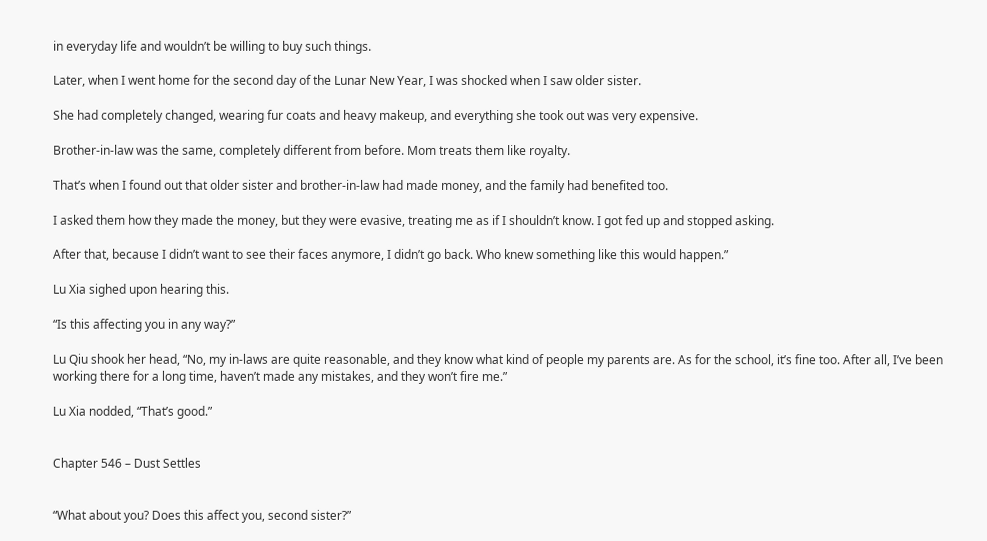in everyday life and wouldn’t be willing to buy such things.

Later, when I went home for the second day of the Lunar New Year, I was shocked when I saw older sister.

She had completely changed, wearing fur coats and heavy makeup, and everything she took out was very expensive.

Brother-in-law was the same, completely different from before. Mom treats them like royalty.

That’s when I found out that older sister and brother-in-law had made money, and the family had benefited too.

I asked them how they made the money, but they were evasive, treating me as if I shouldn’t know. I got fed up and stopped asking.

After that, because I didn’t want to see their faces anymore, I didn’t go back. Who knew something like this would happen.”

Lu Xia sighed upon hearing this.

“Is this affecting you in any way?”

Lu Qiu shook her head, “No, my in-laws are quite reasonable, and they know what kind of people my parents are. As for the school, it’s fine too. After all, I’ve been working there for a long time, haven’t made any mistakes, and they won’t fire me.”

Lu Xia nodded, “That’s good.”


Chapter 546 – Dust Settles


“What about you? Does this affect you, second sister?”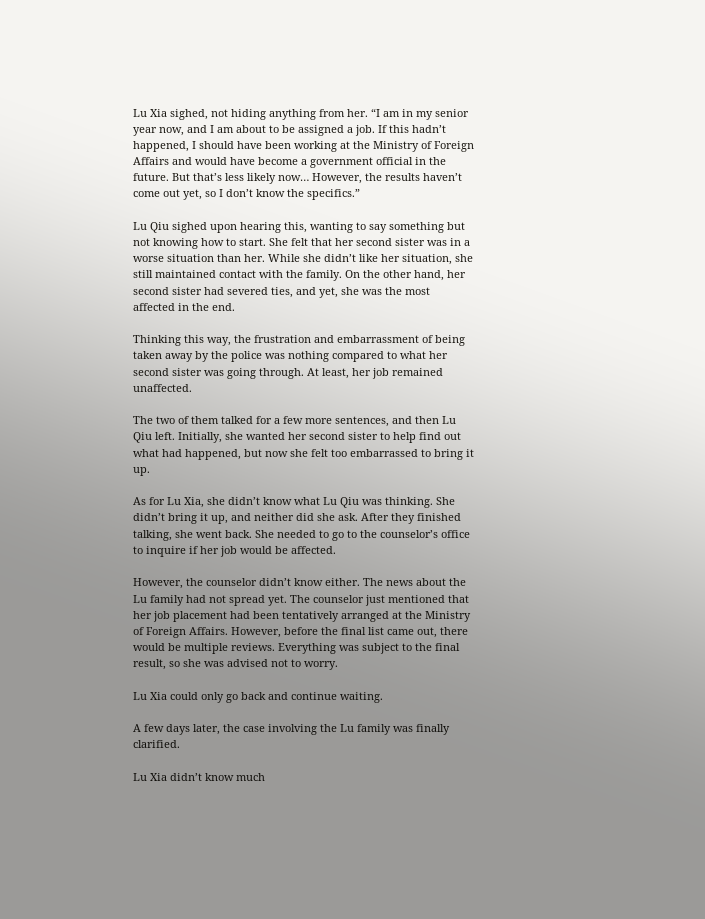Lu Xia sighed, not hiding anything from her. “I am in my senior year now, and I am about to be assigned a job. If this hadn’t happened, I should have been working at the Ministry of Foreign Affairs and would have become a government official in the future. But that’s less likely now… However, the results haven’t come out yet, so I don’t know the specifics.”

Lu Qiu sighed upon hearing this, wanting to say something but not knowing how to start. She felt that her second sister was in a worse situation than her. While she didn’t like her situation, she still maintained contact with the family. On the other hand, her second sister had severed ties, and yet, she was the most affected in the end.

Thinking this way, the frustration and embarrassment of being taken away by the police was nothing compared to what her second sister was going through. At least, her job remained unaffected.

The two of them talked for a few more sentences, and then Lu Qiu left. Initially, she wanted her second sister to help find out what had happened, but now she felt too embarrassed to bring it up.

As for Lu Xia, she didn’t know what Lu Qiu was thinking. She didn’t bring it up, and neither did she ask. After they finished talking, she went back. She needed to go to the counselor’s office to inquire if her job would be affected.

However, the counselor didn’t know either. The news about the Lu family had not spread yet. The counselor just mentioned that her job placement had been tentatively arranged at the Ministry of Foreign Affairs. However, before the final list came out, there would be multiple reviews. Everything was subject to the final result, so she was advised not to worry.

Lu Xia could only go back and continue waiting.

A few days later, the case involving the Lu family was finally clarified.

Lu Xia didn’t know much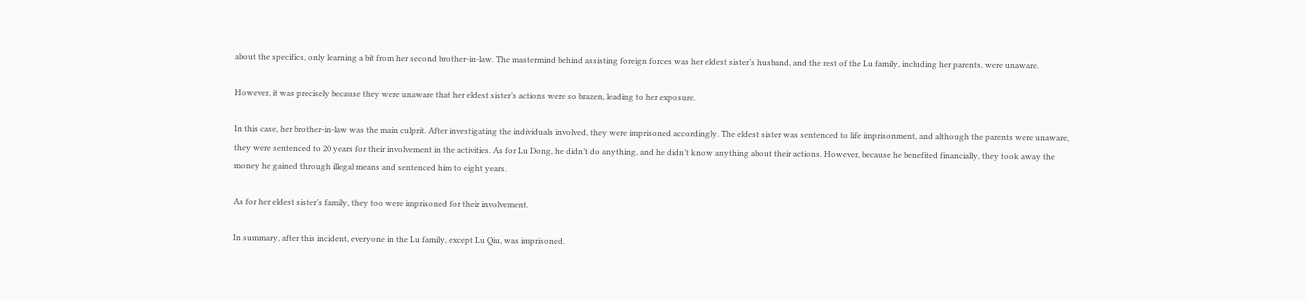about the specifics, only learning a bit from her second brother-in-law. The mastermind behind assisting foreign forces was her eldest sister’s husband, and the rest of the Lu family, including her parents, were unaware.

However, it was precisely because they were unaware that her eldest sister’s actions were so brazen, leading to her exposure.

In this case, her brother-in-law was the main culprit. After investigating the individuals involved, they were imprisoned accordingly. The eldest sister was sentenced to life imprisonment, and although the parents were unaware, they were sentenced to 20 years for their involvement in the activities. As for Lu Dong, he didn’t do anything, and he didn’t know anything about their actions. However, because he benefited financially, they took away the money he gained through illegal means and sentenced him to eight years.

As for her eldest sister’s family, they too were imprisoned for their involvement.

In summary, after this incident, everyone in the Lu family, except Lu Qiu, was imprisoned.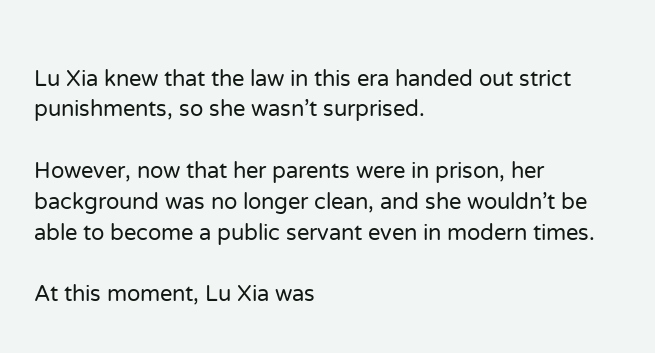Lu Xia knew that the law in this era handed out strict punishments, so she wasn’t surprised.

However, now that her parents were in prison, her background was no longer clean, and she wouldn’t be able to become a public servant even in modern times.

At this moment, Lu Xia was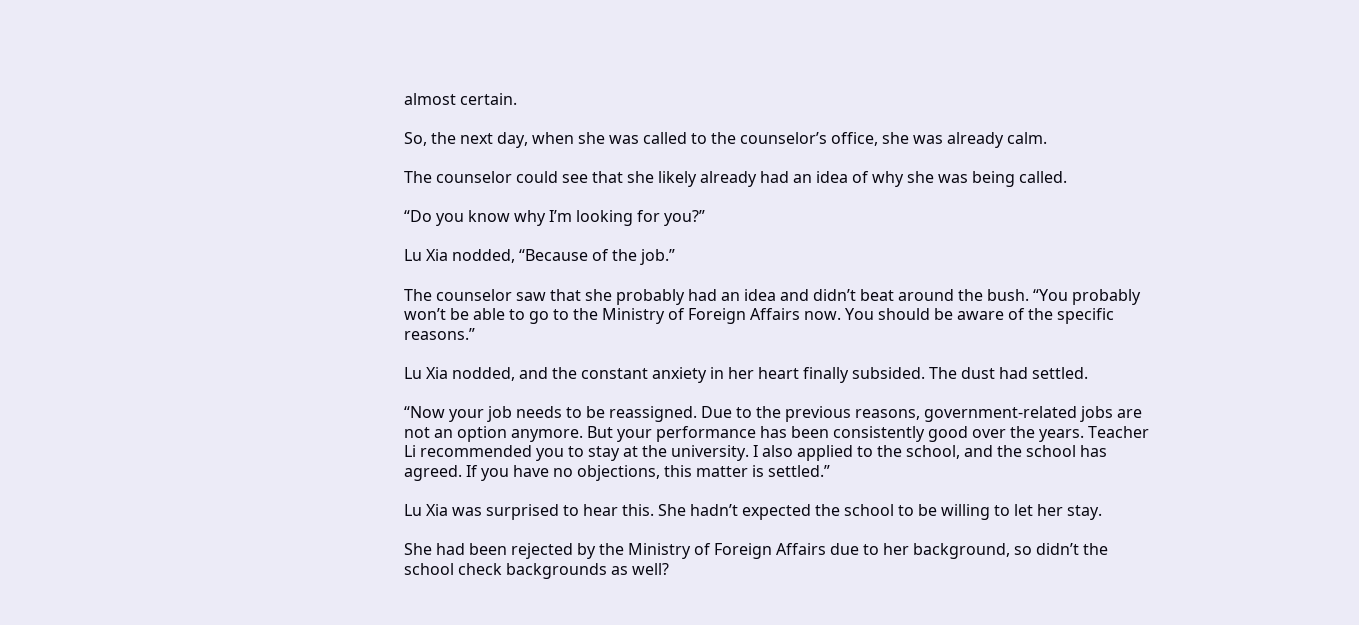almost certain.

So, the next day, when she was called to the counselor’s office, she was already calm.

The counselor could see that she likely already had an idea of why she was being called.

“Do you know why I’m looking for you?”

Lu Xia nodded, “Because of the job.”

The counselor saw that she probably had an idea and didn’t beat around the bush. “You probably won’t be able to go to the Ministry of Foreign Affairs now. You should be aware of the specific reasons.”

Lu Xia nodded, and the constant anxiety in her heart finally subsided. The dust had settled.

“Now your job needs to be reassigned. Due to the previous reasons, government-related jobs are not an option anymore. But your performance has been consistently good over the years. Teacher Li recommended you to stay at the university. I also applied to the school, and the school has agreed. If you have no objections, this matter is settled.”

Lu Xia was surprised to hear this. She hadn’t expected the school to be willing to let her stay.

She had been rejected by the Ministry of Foreign Affairs due to her background, so didn’t the school check backgrounds as well?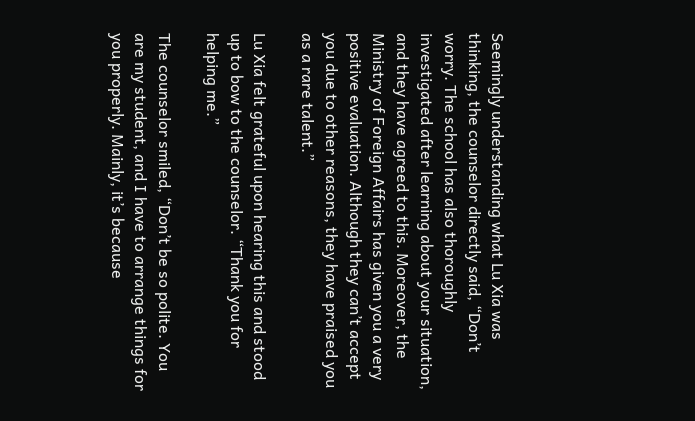Seemingly understanding what Lu Xia was thinking, the counselor directly said, “Don’t worry. The school has also thoroughly investigated after learning about your situation, and they have agreed to this. Moreover, the Ministry of Foreign Affairs has given you a very positive evaluation. Although they can’t accept you due to other reasons, they have praised you as a rare talent.”

Lu Xia felt grateful upon hearing this and stood up to bow to the counselor. “Thank you for helping me.”

The counselor smiled, “Don’t be so polite. You are my student, and I have to arrange things for you properly. Mainly, it’s because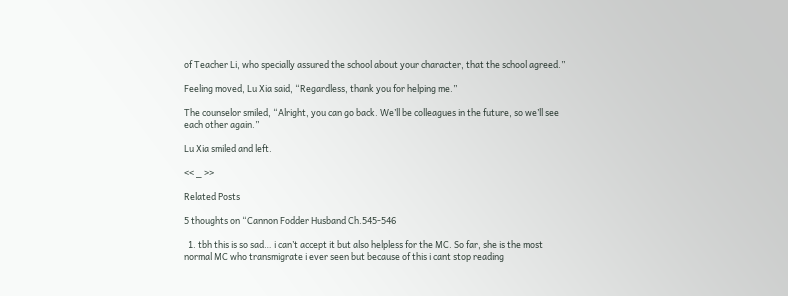of Teacher Li, who specially assured the school about your character, that the school agreed.”

Feeling moved, Lu Xia said, “Regardless, thank you for helping me.”

The counselor smiled, “Alright, you can go back. We’ll be colleagues in the future, so we’ll see each other again.”

Lu Xia smiled and left.

<< _ >>

Related Posts

5 thoughts on “Cannon Fodder Husband Ch.545-546

  1. tbh this is so sad… i can’t accept it but also helpless for the MC. So far, she is the most normal MC who transmigrate i ever seen but because of this i cant stop reading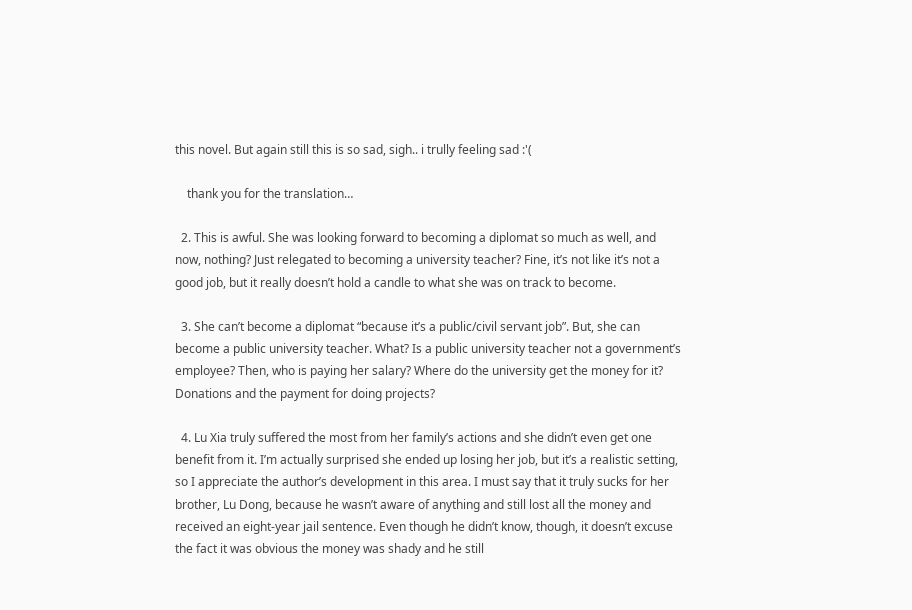this novel. But again still this is so sad, sigh.. i trully feeling sad :'(

    thank you for the translation…

  2. This is awful. She was looking forward to becoming a diplomat so much as well, and now, nothing? Just relegated to becoming a university teacher? Fine, it’s not like it’s not a good job, but it really doesn’t hold a candle to what she was on track to become.

  3. She can’t become a diplomat “because it’s a public/civil servant job”. But, she can become a public university teacher. What? Is a public university teacher not a government’s employee? Then, who is paying her salary? Where do the university get the money for it? Donations and the payment for doing projects?

  4. Lu Xia truly suffered the most from her family’s actions and she didn’t even get one benefit from it. I’m actually surprised she ended up losing her job, but it’s a realistic setting, so I appreciate the author’s development in this area. I must say that it truly sucks for her brother, Lu Dong, because he wasn’t aware of anything and still lost all the money and received an eight-year jail sentence. Even though he didn’t know, though, it doesn’t excuse the fact it was obvious the money was shady and he still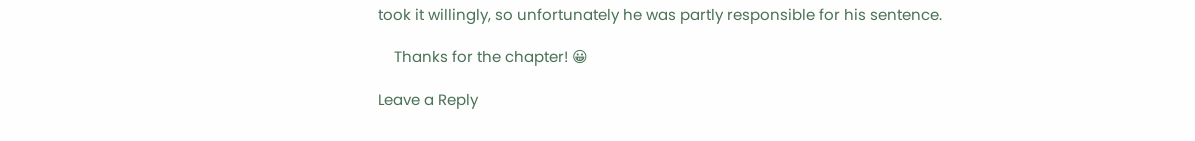took it willingly, so unfortunately he was partly responsible for his sentence.

    Thanks for the chapter! 😀

Leave a Reply